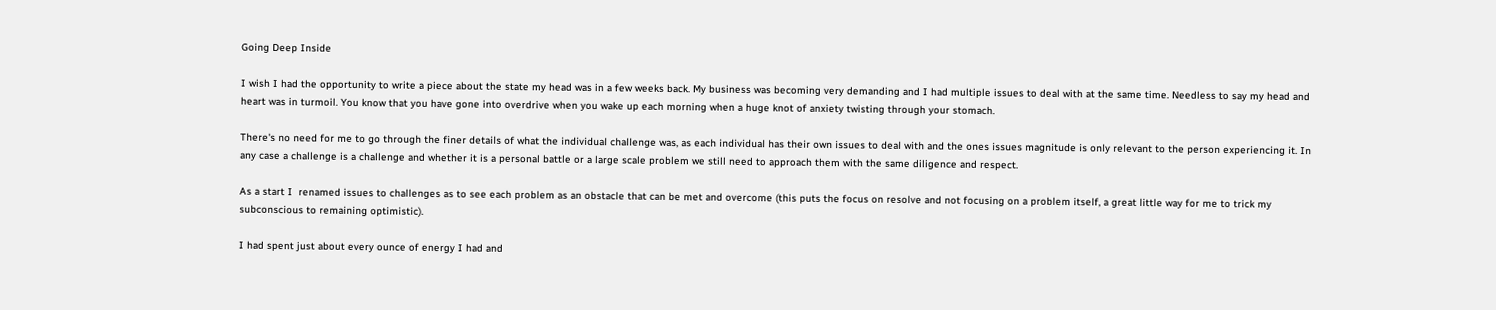Going Deep Inside

I wish I had the opportunity to write a piece about the state my head was in a few weeks back. My business was becoming very demanding and I had multiple issues to deal with at the same time. Needless to say my head and heart was in turmoil. You know that you have gone into overdrive when you wake up each morning when a huge knot of anxiety twisting through your stomach.

There's no need for me to go through the finer details of what the individual challenge was, as each individual has their own issues to deal with and the ones issues magnitude is only relevant to the person experiencing it. In any case a challenge is a challenge and whether it is a personal battle or a large scale problem we still need to approach them with the same diligence and respect.

As a start I  renamed issues to challenges as to see each problem as an obstacle that can be met and overcome (this puts the focus on resolve and not focusing on a problem itself, a great little way for me to trick my subconscious to remaining optimistic).

I had spent just about every ounce of energy I had and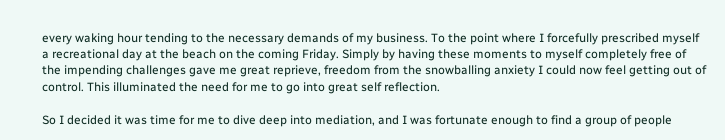every waking hour tending to the necessary demands of my business. To the point where I forcefully prescribed myself a recreational day at the beach on the coming Friday. Simply by having these moments to myself completely free of the impending challenges gave me great reprieve, freedom from the snowballing anxiety I could now feel getting out of control. This illuminated the need for me to go into great self reflection.

So I decided it was time for me to dive deep into mediation, and I was fortunate enough to find a group of people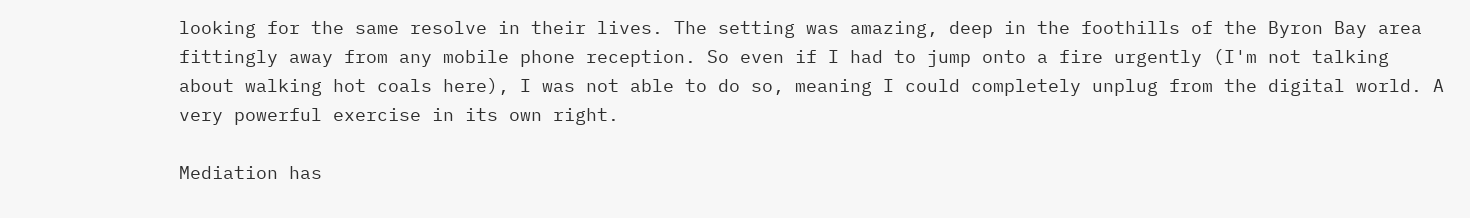looking for the same resolve in their lives. The setting was amazing, deep in the foothills of the Byron Bay area fittingly away from any mobile phone reception. So even if I had to jump onto a fire urgently (I'm not talking about walking hot coals here), I was not able to do so, meaning I could completely unplug from the digital world. A very powerful exercise in its own right.

Mediation has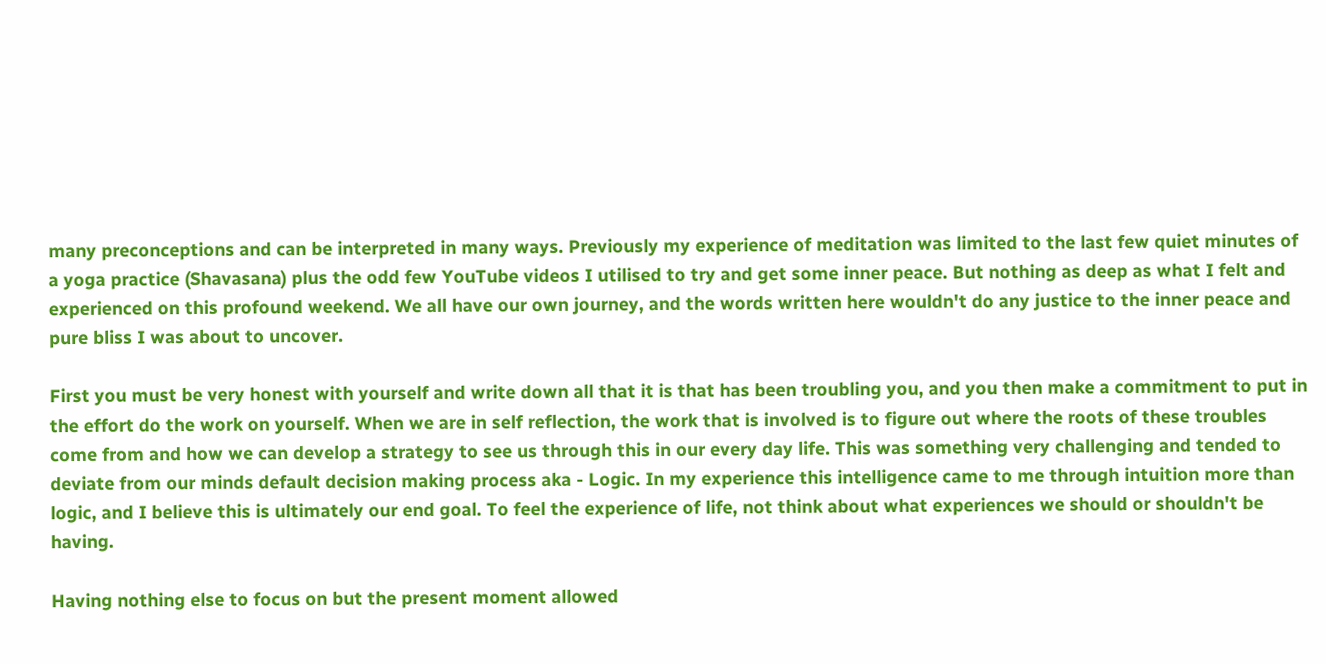many preconceptions and can be interpreted in many ways. Previously my experience of meditation was limited to the last few quiet minutes of a yoga practice (Shavasana) plus the odd few YouTube videos I utilised to try and get some inner peace. But nothing as deep as what I felt and experienced on this profound weekend. We all have our own journey, and the words written here wouldn't do any justice to the inner peace and pure bliss I was about to uncover.

First you must be very honest with yourself and write down all that it is that has been troubling you, and you then make a commitment to put in the effort do the work on yourself. When we are in self reflection, the work that is involved is to figure out where the roots of these troubles come from and how we can develop a strategy to see us through this in our every day life. This was something very challenging and tended to deviate from our minds default decision making process aka - Logic. In my experience this intelligence came to me through intuition more than logic, and I believe this is ultimately our end goal. To feel the experience of life, not think about what experiences we should or shouldn't be having.

Having nothing else to focus on but the present moment allowed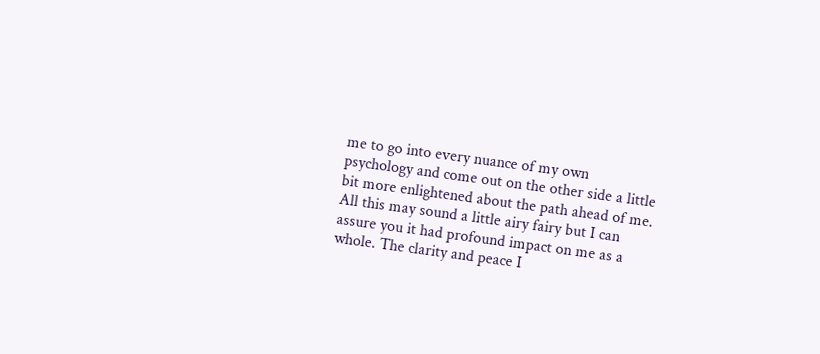me to go into every nuance of my own psychology and come out on the other side a little bit more enlightened about the path ahead of me. All this may sound a little airy fairy but I can assure you it had profound impact on me as a whole. The clarity and peace I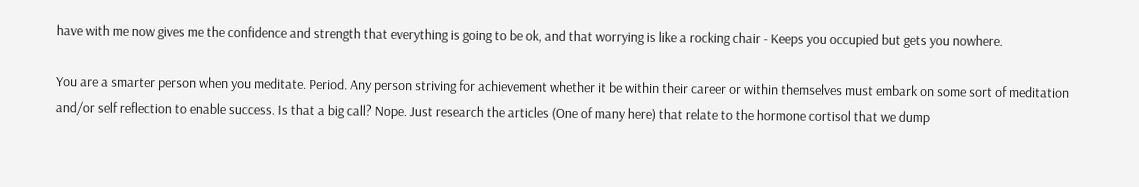have with me now gives me the confidence and strength that everything is going to be ok, and that worrying is like a rocking chair - Keeps you occupied but gets you nowhere.

You are a smarter person when you meditate. Period. Any person striving for achievement whether it be within their career or within themselves must embark on some sort of meditation and/or self reflection to enable success. Is that a big call? Nope. Just research the articles (One of many here) that relate to the hormone cortisol that we dump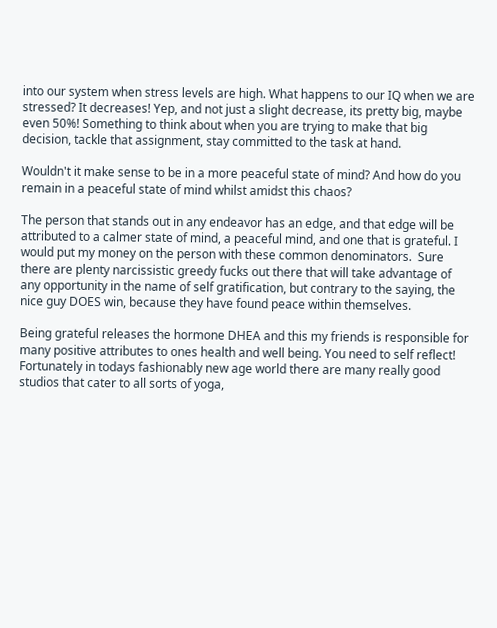into our system when stress levels are high. What happens to our IQ when we are stressed? It decreases! Yep, and not just a slight decrease, its pretty big, maybe even 50%! Something to think about when you are trying to make that big decision, tackle that assignment, stay committed to the task at hand.

Wouldn't it make sense to be in a more peaceful state of mind? And how do you remain in a peaceful state of mind whilst amidst this chaos?

The person that stands out in any endeavor has an edge, and that edge will be attributed to a calmer state of mind, a peaceful mind, and one that is grateful. I would put my money on the person with these common denominators.  Sure there are plenty narcissistic greedy fucks out there that will take advantage of any opportunity in the name of self gratification, but contrary to the saying, the nice guy DOES win, because they have found peace within themselves.

Being grateful releases the hormone DHEA and this my friends is responsible for many positive attributes to ones health and well being. You need to self reflect! Fortunately in todays fashionably new age world there are many really good studios that cater to all sorts of yoga,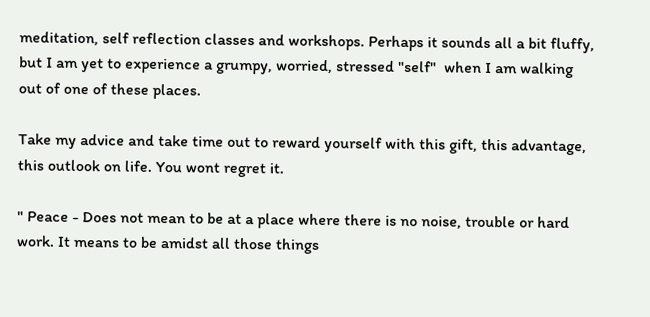meditation, self reflection classes and workshops. Perhaps it sounds all a bit fluffy, but I am yet to experience a grumpy, worried, stressed "self"  when I am walking out of one of these places.

Take my advice and take time out to reward yourself with this gift, this advantage, this outlook on life. You wont regret it.

" Peace - Does not mean to be at a place where there is no noise, trouble or hard work. It means to be amidst all those things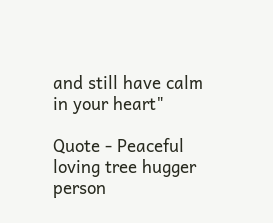and still have calm in your heart"

Quote - Peaceful loving tree hugger person